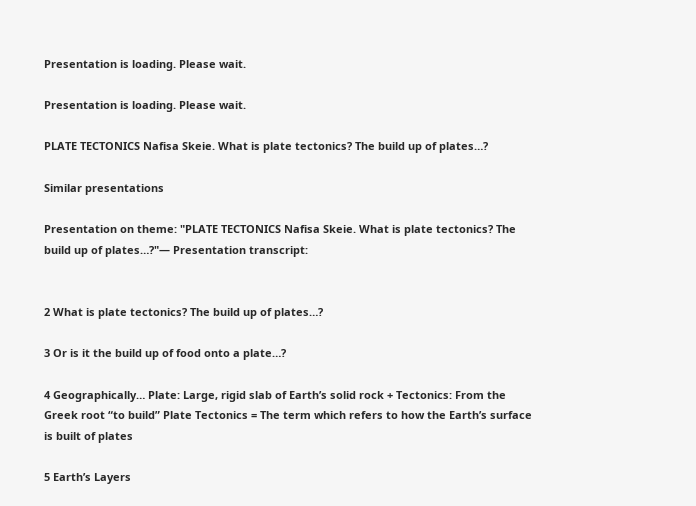Presentation is loading. Please wait.

Presentation is loading. Please wait.

PLATE TECTONICS Nafisa Skeie. What is plate tectonics? The build up of plates…?

Similar presentations

Presentation on theme: "PLATE TECTONICS Nafisa Skeie. What is plate tectonics? The build up of plates…?"— Presentation transcript:


2 What is plate tectonics? The build up of plates…?

3 Or is it the build up of food onto a plate…?

4 Geographically… Plate: Large, rigid slab of Earth’s solid rock + Tectonics: From the Greek root “to build” Plate Tectonics = The term which refers to how the Earth’s surface is built of plates

5 Earth’s Layers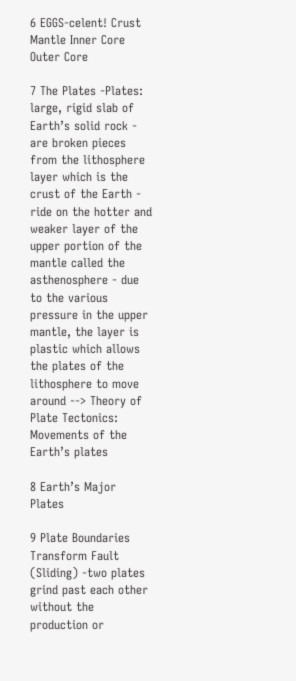6 EGGS-celent! Crust Mantle Inner Core Outer Core

7 The Plates -Plates: large, rigid slab of Earth’s solid rock - are broken pieces from the lithosphere layer which is the crust of the Earth - ride on the hotter and weaker layer of the upper portion of the mantle called the asthenosphere - due to the various pressure in the upper mantle, the layer is plastic which allows the plates of the lithosphere to move around --> Theory of Plate Tectonics: Movements of the Earth’s plates

8 Earth’s Major Plates

9 Plate Boundaries Transform Fault (Sliding) -two plates grind past each other without the production or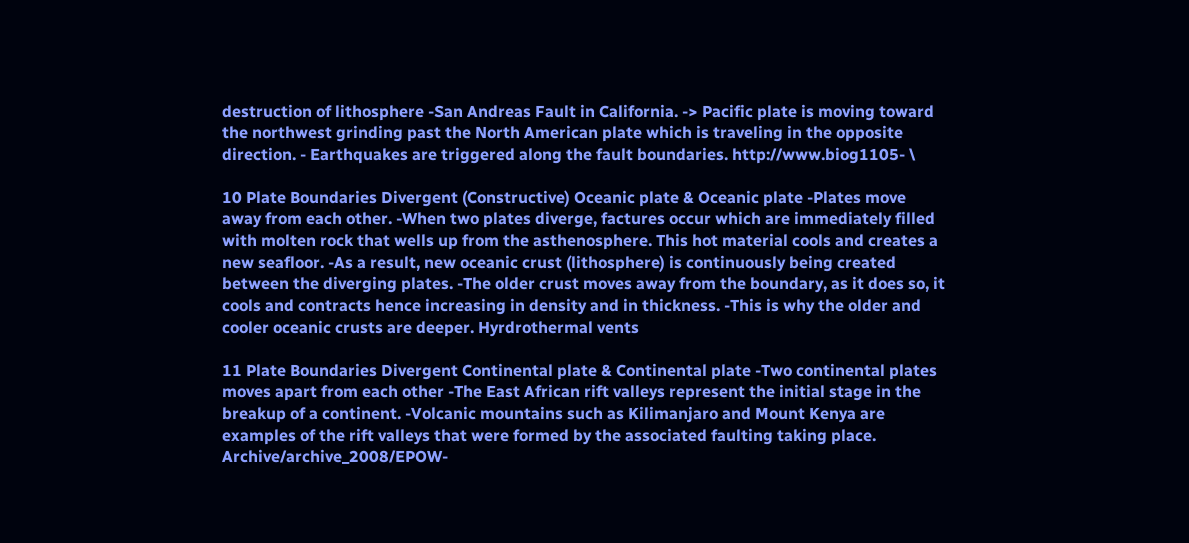destruction of lithosphere -San Andreas Fault in California. -> Pacific plate is moving toward the northwest grinding past the North American plate which is traveling in the opposite direction. - Earthquakes are triggered along the fault boundaries. http://www.biog1105- \

10 Plate Boundaries Divergent (Constructive) Oceanic plate & Oceanic plate -Plates move away from each other. -When two plates diverge, factures occur which are immediately filled with molten rock that wells up from the asthenosphere. This hot material cools and creates a new seafloor. -As a result, new oceanic crust (lithosphere) is continuously being created between the diverging plates. -The older crust moves away from the boundary, as it does so, it cools and contracts hence increasing in density and in thickness. -This is why the older and cooler oceanic crusts are deeper. Hyrdrothermal vents

11 Plate Boundaries Divergent Continental plate & Continental plate -Two continental plates moves apart from each other -The East African rift valleys represent the initial stage in the breakup of a continent. -Volcanic mountains such as Kilimanjaro and Mount Kenya are examples of the rift valleys that were formed by the associated faulting taking place. Archive/archive_2008/EPOW-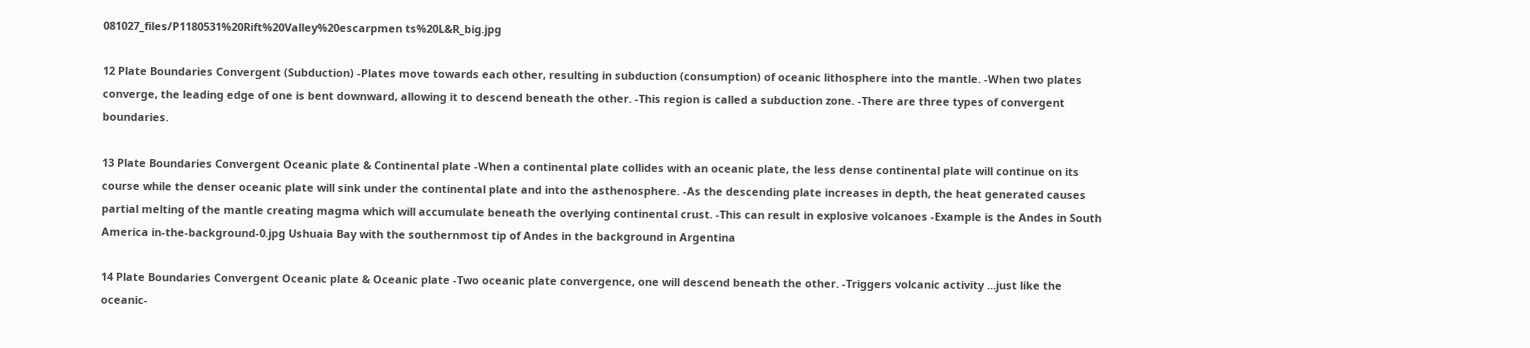081027_files/P1180531%20Rift%20Valley%20escarpmen ts%20L&R_big.jpg

12 Plate Boundaries Convergent (Subduction) -Plates move towards each other, resulting in subduction (consumption) of oceanic lithosphere into the mantle. -When two plates converge, the leading edge of one is bent downward, allowing it to descend beneath the other. -This region is called a subduction zone. -There are three types of convergent boundaries.

13 Plate Boundaries Convergent Oceanic plate & Continental plate -When a continental plate collides with an oceanic plate, the less dense continental plate will continue on its course while the denser oceanic plate will sink under the continental plate and into the asthenosphere. -As the descending plate increases in depth, the heat generated causes partial melting of the mantle creating magma which will accumulate beneath the overlying continental crust. -This can result in explosive volcanoes -Example is the Andes in South America in-the-background-0.jpg Ushuaia Bay with the southernmost tip of Andes in the background in Argentina

14 Plate Boundaries Convergent Oceanic plate & Oceanic plate -Two oceanic plate convergence, one will descend beneath the other. -Triggers volcanic activity …just like the oceanic-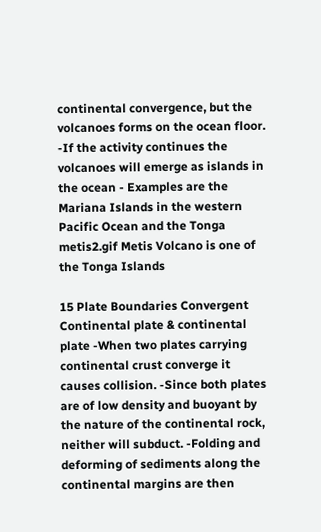continental convergence, but the volcanoes forms on the ocean floor. -If the activity continues the volcanoes will emerge as islands in the ocean - Examples are the Mariana Islands in the western Pacific Ocean and the Tonga metis2.gif Metis Volcano is one of the Tonga Islands

15 Plate Boundaries Convergent Continental plate & continental plate -When two plates carrying continental crust converge it causes collision. -Since both plates are of low density and buoyant by the nature of the continental rock, neither will subduct. -Folding and deforming of sediments along the continental margins are then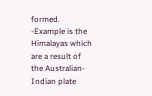formed. -Example is the Himalayas which are a result of the Australian-Indian plate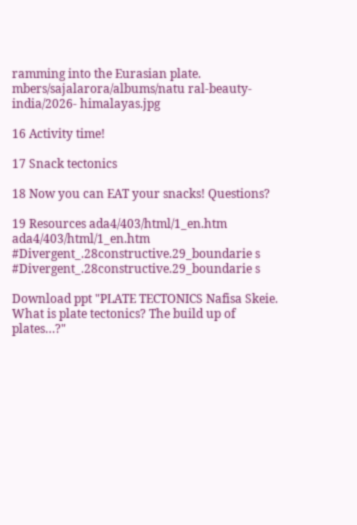ramming into the Eurasian plate. mbers/sajalarora/albums/natu ral-beauty-india/2026- himalayas.jpg

16 Activity time!

17 Snack tectonics

18 Now you can EAT your snacks! Questions?

19 Resources ada4/403/html/1_en.htm ada4/403/html/1_en.htm #Divergent_.28constructive.29_boundarie s #Divergent_.28constructive.29_boundarie s

Download ppt "PLATE TECTONICS Nafisa Skeie. What is plate tectonics? The build up of plates…?"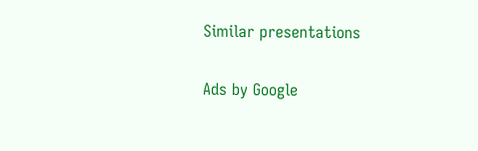Similar presentations

Ads by Google